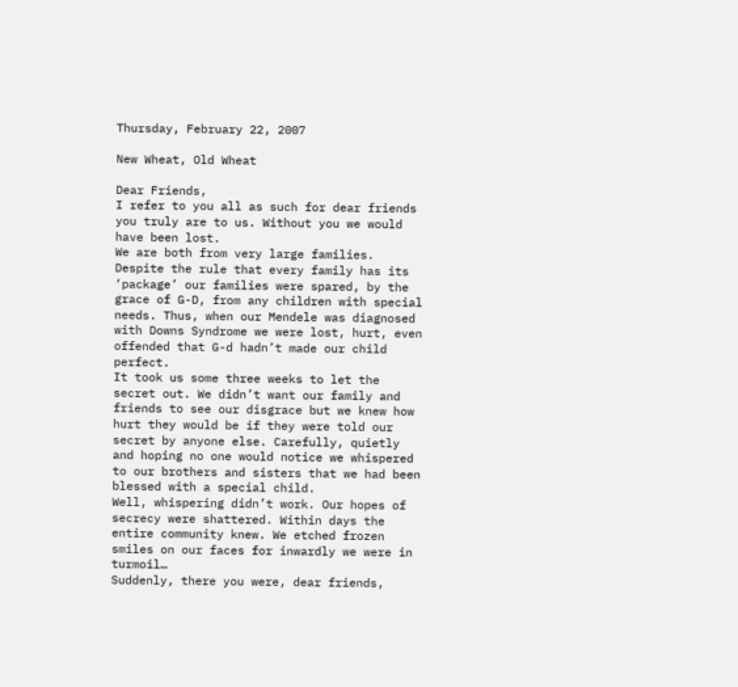Thursday, February 22, 2007

New Wheat, Old Wheat

Dear Friends,
I refer to you all as such for dear friends you truly are to us. Without you we would have been lost.
We are both from very large families. Despite the rule that every family has its ‘package’ our families were spared, by the grace of G-D, from any children with special needs. Thus, when our Mendele was diagnosed with Downs Syndrome we were lost, hurt, even offended that G-d hadn’t made our child perfect.
It took us some three weeks to let the secret out. We didn’t want our family and friends to see our disgrace but we knew how hurt they would be if they were told our secret by anyone else. Carefully, quietly and hoping no one would notice we whispered to our brothers and sisters that we had been blessed with a special child.
Well, whispering didn’t work. Our hopes of secrecy were shattered. Within days the entire community knew. We etched frozen smiles on our faces for inwardly we were in turmoil…
Suddenly, there you were, dear friends,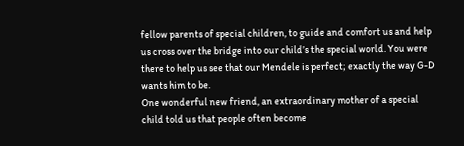fellow parents of special children, to guide and comfort us and help us cross over the bridge into our child’s the special world. You were there to help us see that our Mendele is perfect; exactly the way G-D wants him to be.
One wonderful new friend, an extraordinary mother of a special child told us that people often become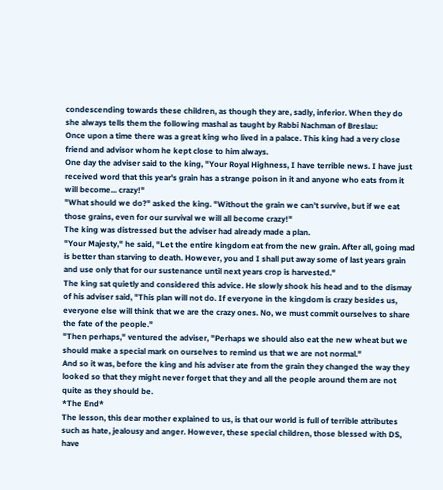condescending towards these children, as though they are, sadly, inferior. When they do she always tells them the following mashal as taught by Rabbi Nachman of Breslau:
Once upon a time there was a great king who lived in a palace. This king had a very close friend and advisor whom he kept close to him always.
One day the adviser said to the king, "Your Royal Highness, I have terrible news. I have just received word that this year's grain has a strange poison in it and anyone who eats from it will become... crazy!"
"What should we do?" asked the king. "Without the grain we can't survive, but if we eat those grains, even for our survival we will all become crazy!"
The king was distressed but the adviser had already made a plan.
"Your Majesty," he said, "Let the entire kingdom eat from the new grain. After all, going mad is better than starving to death. However, you and I shall put away some of last years grain and use only that for our sustenance until next years crop is harvested."
The king sat quietly and considered this advice. He slowly shook his head and to the dismay of his adviser said, "This plan will not do. If everyone in the kingdom is crazy besides us, everyone else will think that we are the crazy ones. No, we must commit ourselves to share the fate of the people."
"Then perhaps," ventured the adviser, "Perhaps we should also eat the new wheat but we should make a special mark on ourselves to remind us that we are not normal."
And so it was, before the king and his adviser ate from the grain they changed the way they looked so that they might never forget that they and all the people around them are not quite as they should be.
*The End*
The lesson, this dear mother explained to us, is that our world is full of terrible attributes such as hate, jealousy and anger. However, these special children, those blessed with DS, have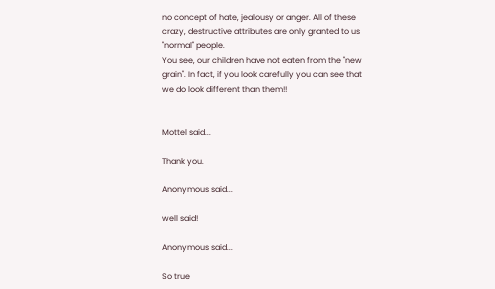no concept of hate, jealousy or anger. All of these crazy, destructive attributes are only granted to us "normal" people.
You see, our children have not eaten from the "new grain". In fact, if you look carefully you can see that we do look different than them!!


Mottel said...

Thank you.

Anonymous said...

well said!

Anonymous said...

So true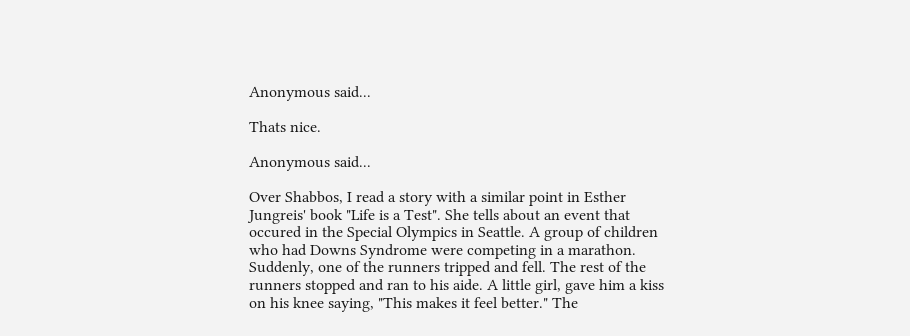Anonymous said...

Thats nice.

Anonymous said...

Over Shabbos, I read a story with a similar point in Esther Jungreis' book "Life is a Test". She tells about an event that occured in the Special Olympics in Seattle. A group of children who had Downs Syndrome were competing in a marathon. Suddenly, one of the runners tripped and fell. The rest of the runners stopped and ran to his aide. A little girl, gave him a kiss on his knee saying, "This makes it feel better." The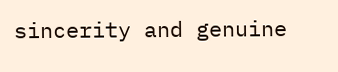sincerity and genuine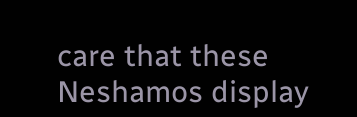care that these Neshamos display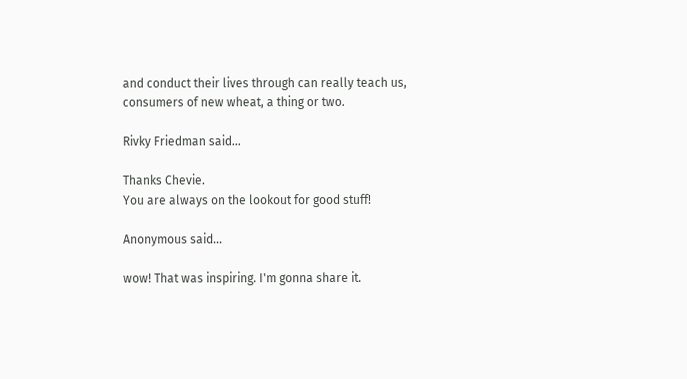and conduct their lives through can really teach us, consumers of new wheat, a thing or two.

Rivky Friedman said...

Thanks Chevie.
You are always on the lookout for good stuff!

Anonymous said...

wow! That was inspiring. I'm gonna share it.